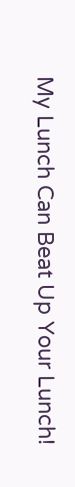My Lunch Can Beat Up Your Lunch!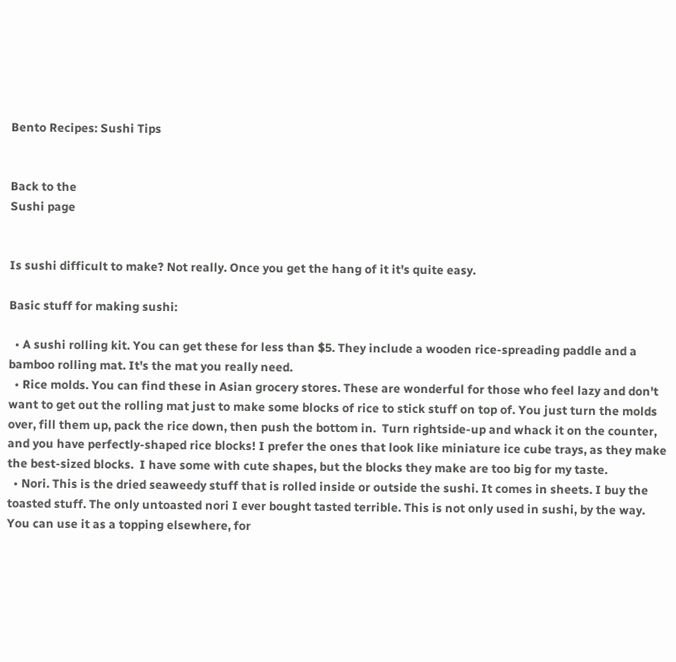Bento Recipes: Sushi Tips


Back to the
Sushi page


Is sushi difficult to make? Not really. Once you get the hang of it it's quite easy.

Basic stuff for making sushi:

  • A sushi rolling kit. You can get these for less than $5. They include a wooden rice-spreading paddle and a bamboo rolling mat. It's the mat you really need.
  • Rice molds. You can find these in Asian grocery stores. These are wonderful for those who feel lazy and don't want to get out the rolling mat just to make some blocks of rice to stick stuff on top of. You just turn the molds over, fill them up, pack the rice down, then push the bottom in.  Turn rightside-up and whack it on the counter, and you have perfectly-shaped rice blocks! I prefer the ones that look like miniature ice cube trays, as they make the best-sized blocks.  I have some with cute shapes, but the blocks they make are too big for my taste.
  • Nori. This is the dried seaweedy stuff that is rolled inside or outside the sushi. It comes in sheets. I buy the toasted stuff. The only untoasted nori I ever bought tasted terrible. This is not only used in sushi, by the way. You can use it as a topping elsewhere, for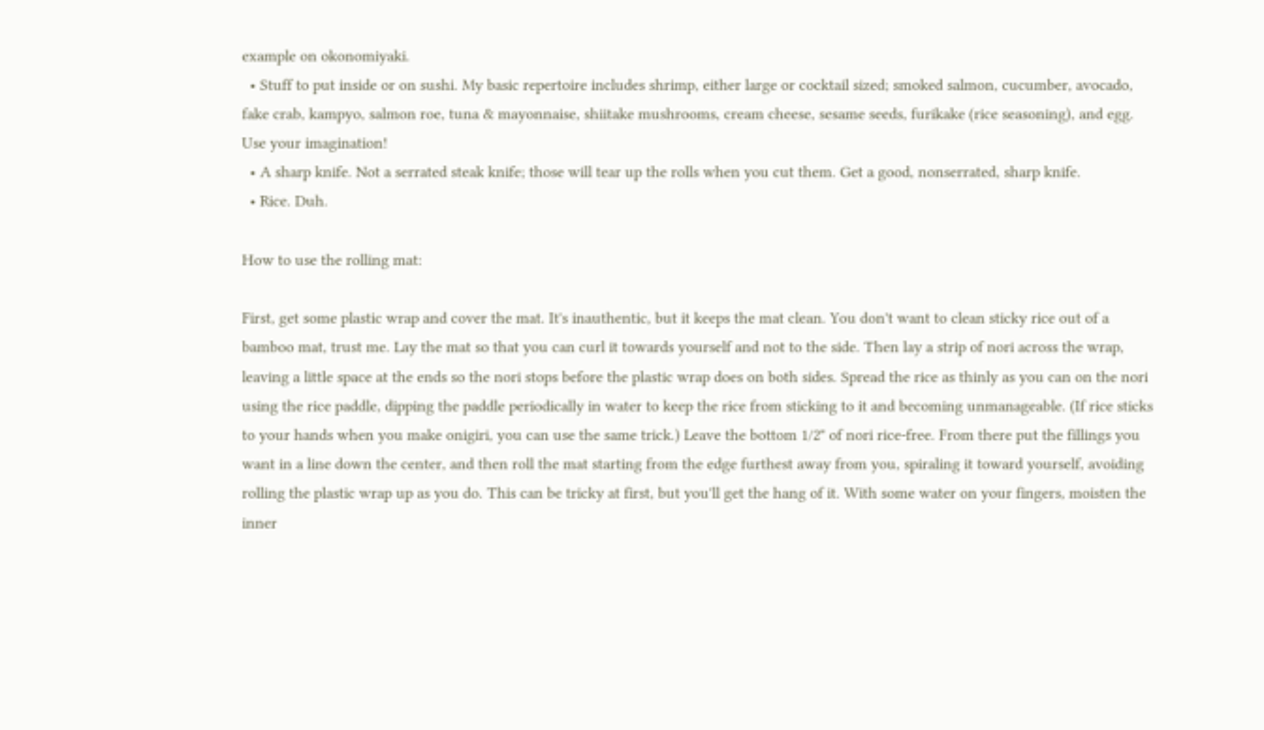example on okonomiyaki.
  • Stuff to put inside or on sushi. My basic repertoire includes shrimp, either large or cocktail sized; smoked salmon, cucumber, avocado, fake crab, kampyo, salmon roe, tuna & mayonnaise, shiitake mushrooms, cream cheese, sesame seeds, furikake (rice seasoning), and egg. Use your imagination!
  • A sharp knife. Not a serrated steak knife; those will tear up the rolls when you cut them. Get a good, nonserrated, sharp knife.
  • Rice. Duh.

How to use the rolling mat:

First, get some plastic wrap and cover the mat. It's inauthentic, but it keeps the mat clean. You don't want to clean sticky rice out of a bamboo mat, trust me. Lay the mat so that you can curl it towards yourself and not to the side. Then lay a strip of nori across the wrap, leaving a little space at the ends so the nori stops before the plastic wrap does on both sides. Spread the rice as thinly as you can on the nori using the rice paddle, dipping the paddle periodically in water to keep the rice from sticking to it and becoming unmanageable. (If rice sticks to your hands when you make onigiri, you can use the same trick.) Leave the bottom 1/2" of nori rice-free. From there put the fillings you want in a line down the center, and then roll the mat starting from the edge furthest away from you, spiraling it toward yourself, avoiding rolling the plastic wrap up as you do. This can be tricky at first, but you'll get the hang of it. With some water on your fingers, moisten the inner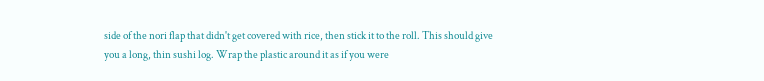side of the nori flap that didn't get covered with rice, then stick it to the roll. This should give you a long, thin sushi log. Wrap the plastic around it as if you were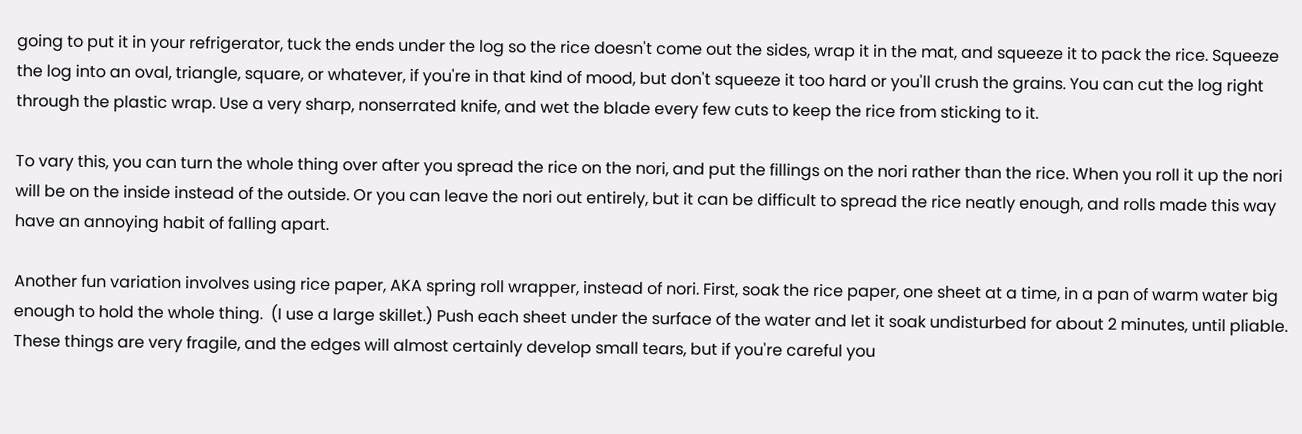going to put it in your refrigerator, tuck the ends under the log so the rice doesn't come out the sides, wrap it in the mat, and squeeze it to pack the rice. Squeeze the log into an oval, triangle, square, or whatever, if you're in that kind of mood, but don't squeeze it too hard or you'll crush the grains. You can cut the log right through the plastic wrap. Use a very sharp, nonserrated knife, and wet the blade every few cuts to keep the rice from sticking to it.

To vary this, you can turn the whole thing over after you spread the rice on the nori, and put the fillings on the nori rather than the rice. When you roll it up the nori will be on the inside instead of the outside. Or you can leave the nori out entirely, but it can be difficult to spread the rice neatly enough, and rolls made this way have an annoying habit of falling apart.

Another fun variation involves using rice paper, AKA spring roll wrapper, instead of nori. First, soak the rice paper, one sheet at a time, in a pan of warm water big enough to hold the whole thing.  (I use a large skillet.) Push each sheet under the surface of the water and let it soak undisturbed for about 2 minutes, until pliable. These things are very fragile, and the edges will almost certainly develop small tears, but if you're careful you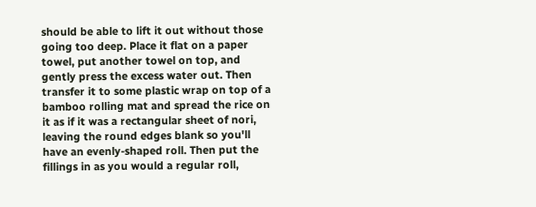should be able to lift it out without those going too deep. Place it flat on a paper towel, put another towel on top, and gently press the excess water out. Then transfer it to some plastic wrap on top of a bamboo rolling mat and spread the rice on it as if it was a rectangular sheet of nori, leaving the round edges blank so you'll have an evenly-shaped roll. Then put the fillings in as you would a regular roll,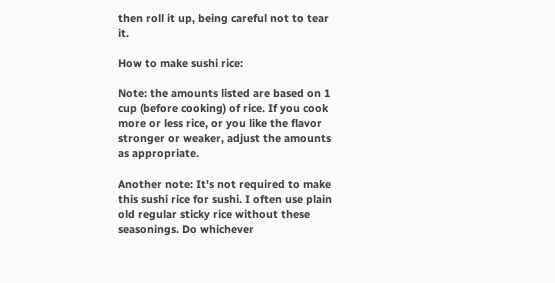then roll it up, being careful not to tear it.

How to make sushi rice:

Note: the amounts listed are based on 1 cup (before cooking) of rice. If you cook more or less rice, or you like the flavor stronger or weaker, adjust the amounts as appropriate.

Another note: It's not required to make this sushi rice for sushi. I often use plain old regular sticky rice without these seasonings. Do whichever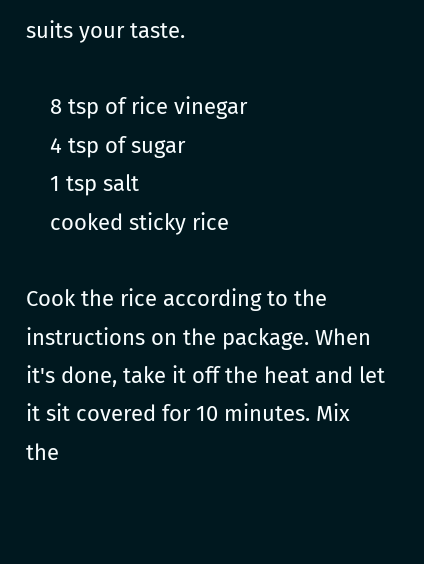suits your taste.

    8 tsp of rice vinegar
    4 tsp of sugar
    1 tsp salt
    cooked sticky rice

Cook the rice according to the instructions on the package. When it's done, take it off the heat and let it sit covered for 10 minutes. Mix the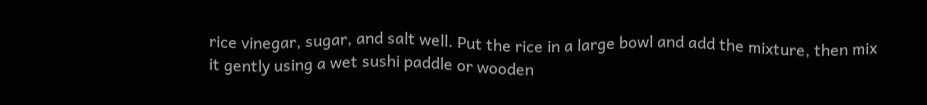rice vinegar, sugar, and salt well. Put the rice in a large bowl and add the mixture, then mix it gently using a wet sushi paddle or wooden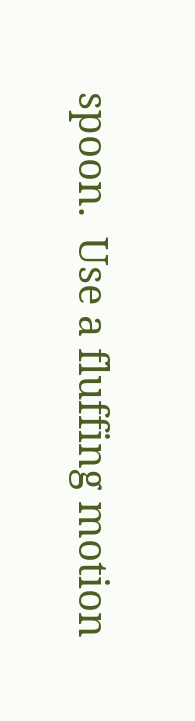spoon.  Use a fluffing motion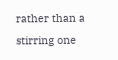rather than a stirring one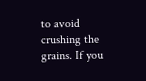to avoid crushing the grains. If you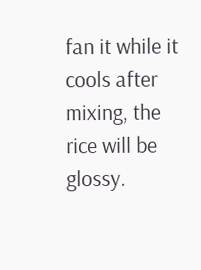fan it while it cools after mixing, the rice will be glossy.